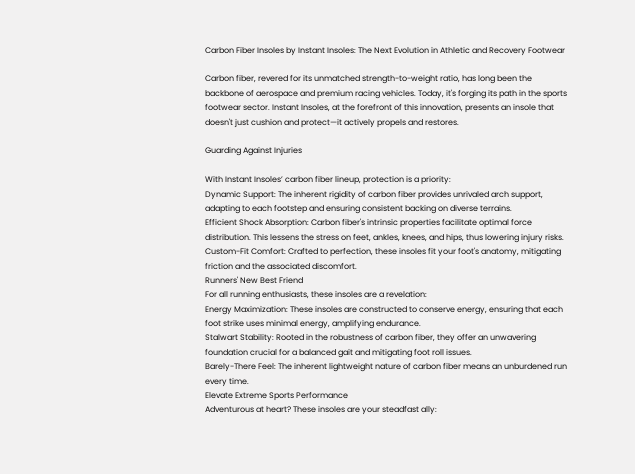Carbon Fiber Insoles by Instant Insoles: The Next Evolution in Athletic and Recovery Footwear

Carbon fiber, revered for its unmatched strength-to-weight ratio, has long been the backbone of aerospace and premium racing vehicles. Today, it's forging its path in the sports footwear sector. Instant Insoles, at the forefront of this innovation, presents an insole that doesn't just cushion and protect—it actively propels and restores.

Guarding Against Injuries

With Instant Insoles’ carbon fiber lineup, protection is a priority:
Dynamic Support: The inherent rigidity of carbon fiber provides unrivaled arch support, adapting to each footstep and ensuring consistent backing on diverse terrains.
Efficient Shock Absorption: Carbon fiber's intrinsic properties facilitate optimal force distribution. This lessens the stress on feet, ankles, knees, and hips, thus lowering injury risks.
Custom-Fit Comfort: Crafted to perfection, these insoles fit your foot's anatomy, mitigating friction and the associated discomfort.
Runners' New Best Friend
For all running enthusiasts, these insoles are a revelation:
Energy Maximization: These insoles are constructed to conserve energy, ensuring that each foot strike uses minimal energy, amplifying endurance.
Stalwart Stability: Rooted in the robustness of carbon fiber, they offer an unwavering foundation crucial for a balanced gait and mitigating foot roll issues.
Barely-There Feel: The inherent lightweight nature of carbon fiber means an unburdened run every time.
Elevate Extreme Sports Performance
Adventurous at heart? These insoles are your steadfast ally: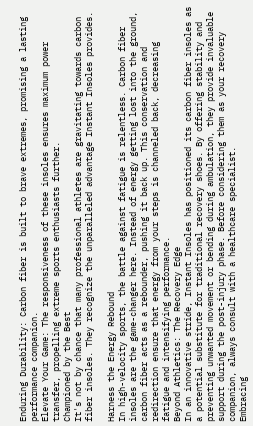Enduring Durability: Carbon fiber is built to brave extremes, promising a lasting performance companion.
Elevate Your Game: The responsiveness of these insoles ensures maximum power transfer, propelling extreme sports enthusiasts further.
Championed by the Best
It's not by chance that many professional athletes are gravitating towards carbon fiber insoles. They recognize the unparalleled advantage Instant Insoles provides.

Harness the Energy Rebound
In high-velocity sports, the battle against fatigue is relentless. Carbon fiber insoles are the game-changer here. Instead of energy getting lost into the ground, carbon fiber acts as a rebounder, pushing it back up. This conservation and redirection ensure that energy from your steps is channeled back, decreasing fatigue and intensifying performance.
Beyond Athletics: The Recovery Edge
In an innovative stride, Instant Insoles has positioned its carbon fiber insoles as a potential substitute for traditional recovery shoes. By offering stability and preventing unwanted movement or bending during ambulation, they provide invaluable support during the post-injury phase. Before considering them as your recovery companion, always consult with a healthcare specialist.
Embracing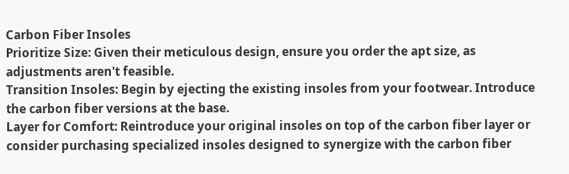Carbon Fiber Insoles
Prioritize Size: Given their meticulous design, ensure you order the apt size, as adjustments aren't feasible.
Transition Insoles: Begin by ejecting the existing insoles from your footwear. Introduce the carbon fiber versions at the base.
Layer for Comfort: Reintroduce your original insoles on top of the carbon fiber layer or consider purchasing specialized insoles designed to synergize with the carbon fiber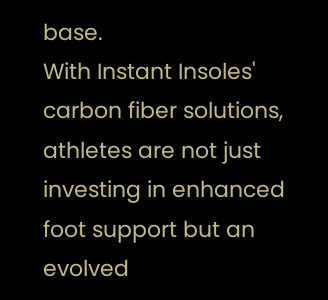base.
With Instant Insoles' carbon fiber solutions, athletes are not just investing in enhanced foot support but an evolved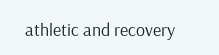athletic and recovery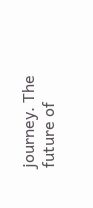journey. The future of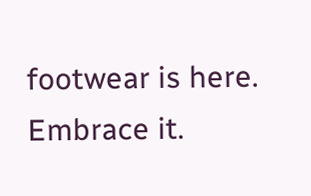footwear is here. Embrace it.